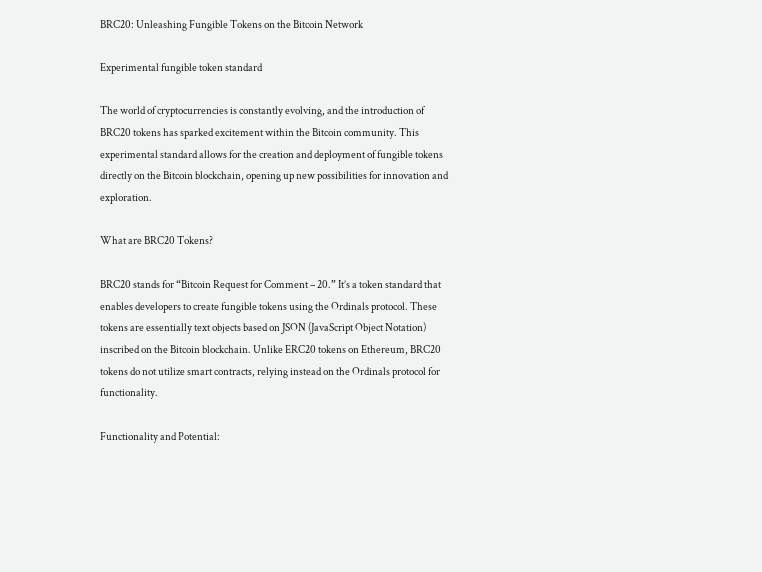BRC20: Unleashing Fungible Tokens on the Bitcoin Network

Experimental fungible token standard

The world of cryptocurrencies is constantly evolving, and the introduction of BRC20 tokens has sparked excitement within the Bitcoin community. This experimental standard allows for the creation and deployment of fungible tokens directly on the Bitcoin blockchain, opening up new possibilities for innovation and exploration.

What are BRC20 Tokens?

BRC20 stands for “Bitcoin Request for Comment – 20.” It’s a token standard that enables developers to create fungible tokens using the Ordinals protocol. These tokens are essentially text objects based on JSON (JavaScript Object Notation) inscribed on the Bitcoin blockchain. Unlike ERC20 tokens on Ethereum, BRC20 tokens do not utilize smart contracts, relying instead on the Ordinals protocol for functionality.

Functionality and Potential: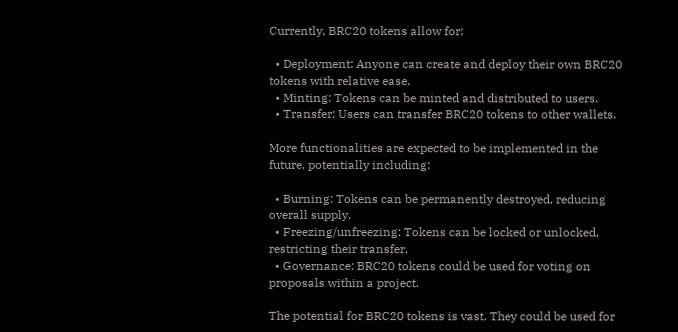Currently, BRC20 tokens allow for:

  • Deployment: Anyone can create and deploy their own BRC20 tokens with relative ease.
  • Minting: Tokens can be minted and distributed to users.
  • Transfer: Users can transfer BRC20 tokens to other wallets.

More functionalities are expected to be implemented in the future, potentially including:

  • Burning: Tokens can be permanently destroyed, reducing overall supply.
  • Freezing/unfreezing: Tokens can be locked or unlocked, restricting their transfer.
  • Governance: BRC20 tokens could be used for voting on proposals within a project.

The potential for BRC20 tokens is vast. They could be used for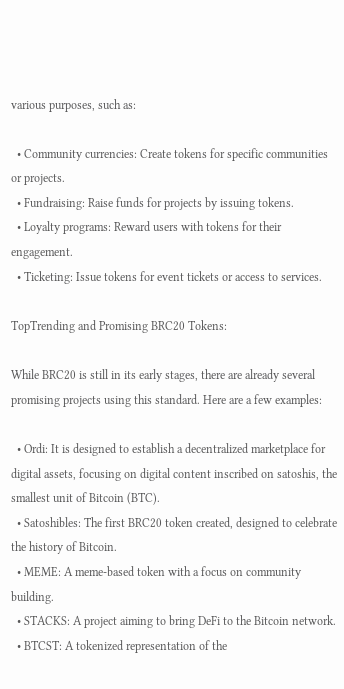various purposes, such as:

  • Community currencies: Create tokens for specific communities or projects.
  • Fundraising: Raise funds for projects by issuing tokens.
  • Loyalty programs: Reward users with tokens for their engagement.
  • Ticketing: Issue tokens for event tickets or access to services.

TopTrending and Promising BRC20 Tokens:

While BRC20 is still in its early stages, there are already several promising projects using this standard. Here are a few examples:

  • Ordi: It is designed to establish a decentralized marketplace for digital assets, focusing on digital content inscribed on satoshis, the smallest unit of Bitcoin (BTC).
  • Satoshibles: The first BRC20 token created, designed to celebrate the history of Bitcoin.
  • MEME: A meme-based token with a focus on community building.
  • STACKS: A project aiming to bring DeFi to the Bitcoin network.
  • BTCST: A tokenized representation of the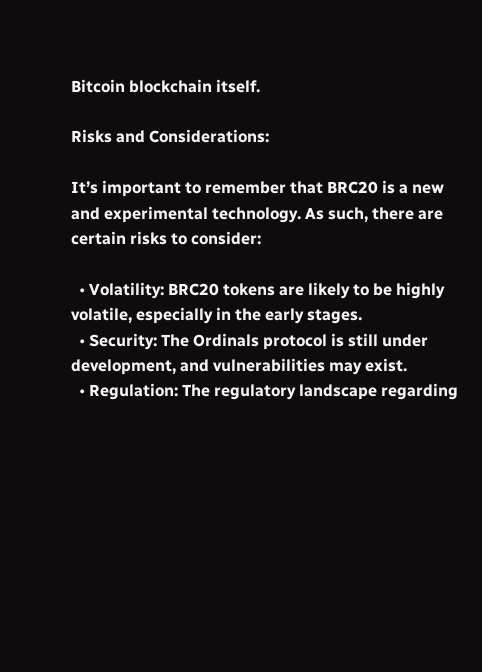Bitcoin blockchain itself.

Risks and Considerations:

It’s important to remember that BRC20 is a new and experimental technology. As such, there are certain risks to consider:

  • Volatility: BRC20 tokens are likely to be highly volatile, especially in the early stages.
  • Security: The Ordinals protocol is still under development, and vulnerabilities may exist.
  • Regulation: The regulatory landscape regarding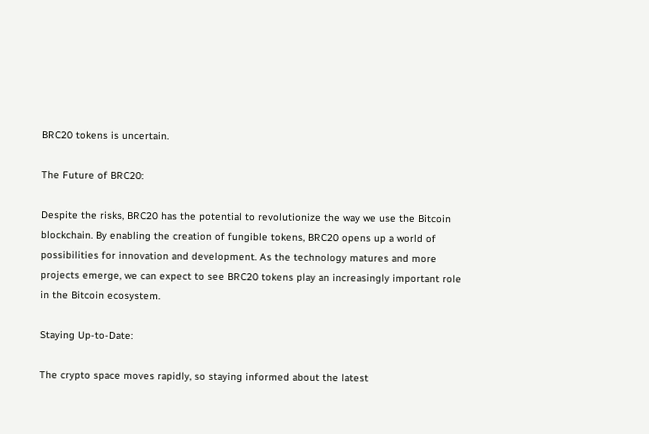BRC20 tokens is uncertain.

The Future of BRC20:

Despite the risks, BRC20 has the potential to revolutionize the way we use the Bitcoin blockchain. By enabling the creation of fungible tokens, BRC20 opens up a world of possibilities for innovation and development. As the technology matures and more projects emerge, we can expect to see BRC20 tokens play an increasingly important role in the Bitcoin ecosystem.

Staying Up-to-Date:

The crypto space moves rapidly, so staying informed about the latest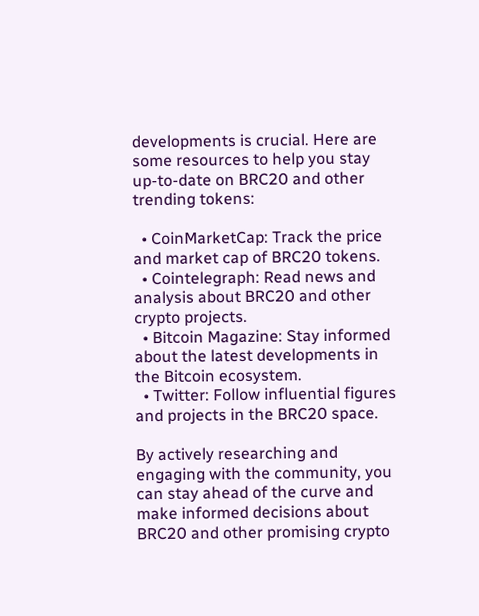developments is crucial. Here are some resources to help you stay up-to-date on BRC20 and other trending tokens:

  • CoinMarketCap: Track the price and market cap of BRC20 tokens.
  • Cointelegraph: Read news and analysis about BRC20 and other crypto projects.
  • Bitcoin Magazine: Stay informed about the latest developments in the Bitcoin ecosystem.
  • Twitter: Follow influential figures and projects in the BRC20 space.

By actively researching and engaging with the community, you can stay ahead of the curve and make informed decisions about BRC20 and other promising crypto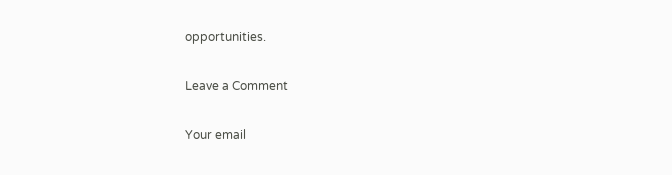opportunities.

Leave a Comment

Your email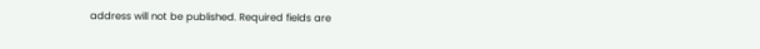address will not be published. Required fields are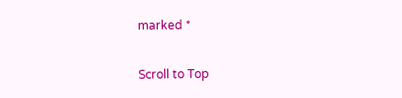marked *

Scroll to Top